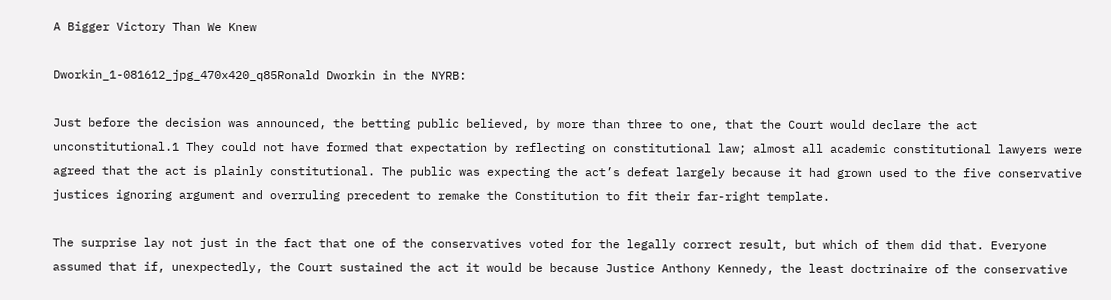A Bigger Victory Than We Knew

Dworkin_1-081612_jpg_470x420_q85Ronald Dworkin in the NYRB:

Just before the decision was announced, the betting public believed, by more than three to one, that the Court would declare the act unconstitutional.1 They could not have formed that expectation by reflecting on constitutional law; almost all academic constitutional lawyers were agreed that the act is plainly constitutional. The public was expecting the act’s defeat largely because it had grown used to the five conservative justices ignoring argument and overruling precedent to remake the Constitution to fit their far-right template.

The surprise lay not just in the fact that one of the conservatives voted for the legally correct result, but which of them did that. Everyone assumed that if, unexpectedly, the Court sustained the act it would be because Justice Anthony Kennedy, the least doctrinaire of the conservative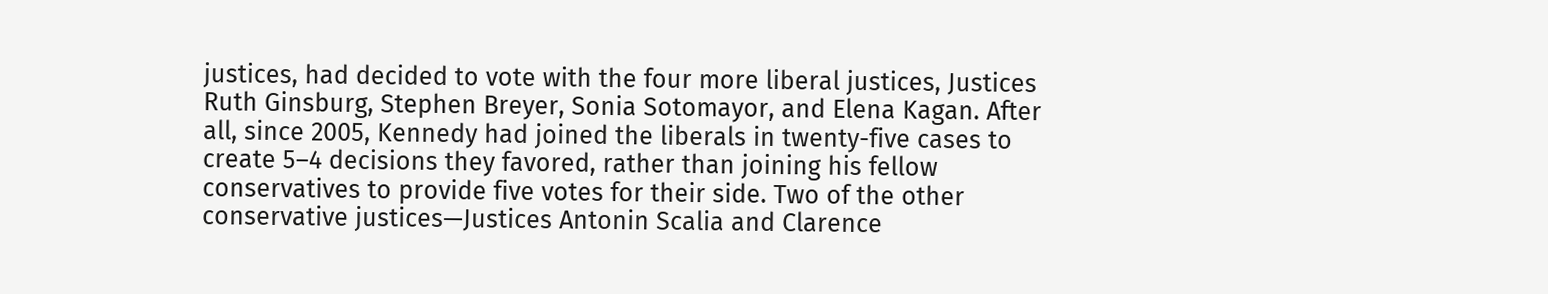justices, had decided to vote with the four more liberal justices, Justices Ruth Ginsburg, Stephen Breyer, Sonia Sotomayor, and Elena Kagan. After all, since 2005, Kennedy had joined the liberals in twenty-five cases to create 5–4 decisions they favored, rather than joining his fellow conservatives to provide five votes for their side. Two of the other conservative justices—Justices Antonin Scalia and Clarence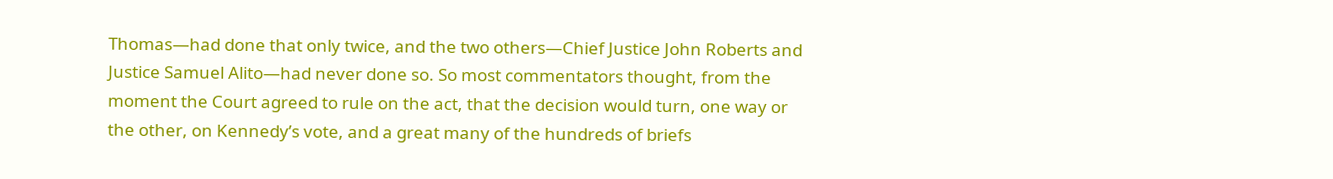Thomas—had done that only twice, and the two others—Chief Justice John Roberts and Justice Samuel Alito—had never done so. So most commentators thought, from the moment the Court agreed to rule on the act, that the decision would turn, one way or the other, on Kennedy’s vote, and a great many of the hundreds of briefs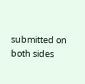submitted on both sides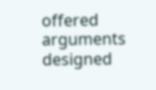offered arguments designed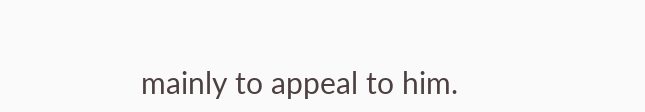mainly to appeal to him.